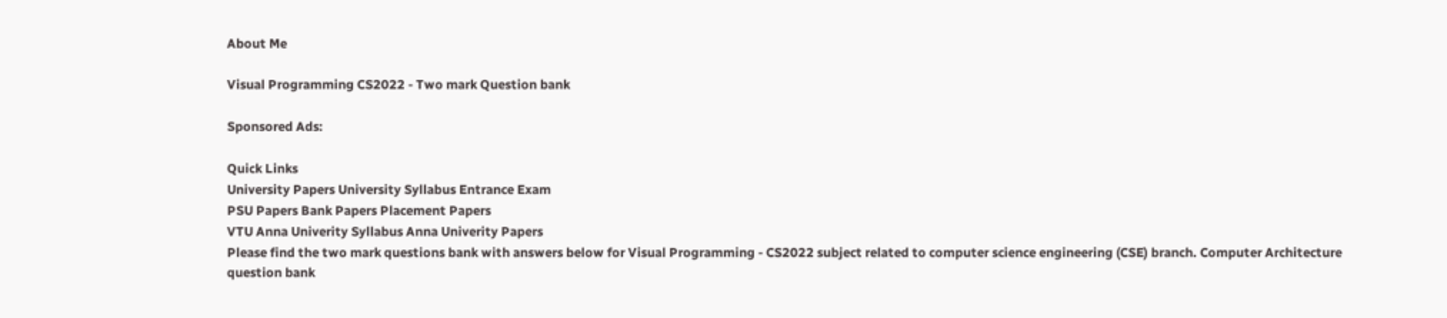About Me

Visual Programming CS2022 - Two mark Question bank

Sponsored Ads:

Quick Links
University Papers University Syllabus Entrance Exam
PSU Papers Bank Papers Placement Papers
VTU Anna Univerity Syllabus Anna Univerity Papers
Please find the two mark questions bank with answers below for Visual Programming - CS2022 subject related to computer science engineering (CSE) branch. Computer Architecture question bank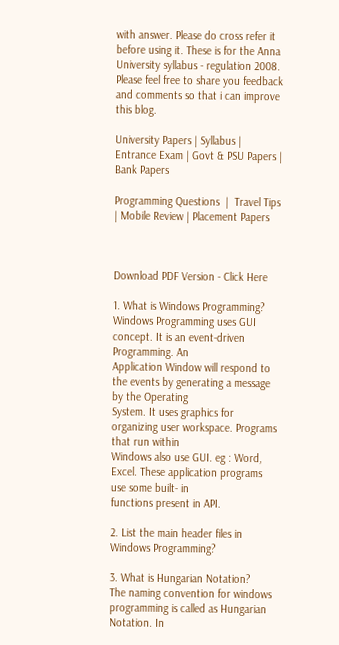with answer. Please do cross refer it before using it. These is for the Anna University syllabus - regulation 2008. Please feel free to share you feedback and comments so that i can improve this blog.

University Papers | Syllabus | Entrance Exam | Govt & PSU Papers | Bank Papers

Programming Questions  |  Travel Tips | Mobile Review | Placement Papers



Download PDF Version - Click Here

1. What is Windows Programming?
Windows Programming uses GUI concept. It is an event-driven Programming. An
Application Window will respond to the events by generating a message by the Operating
System. It uses graphics for organizing user workspace. Programs that run within
Windows also use GUI. eg : Word, Excel. These application programs use some built- in
functions present in API.

2. List the main header files in Windows Programming?

3. What is Hungarian Notation?
The naming convention for windows programming is called as Hungarian Notation. In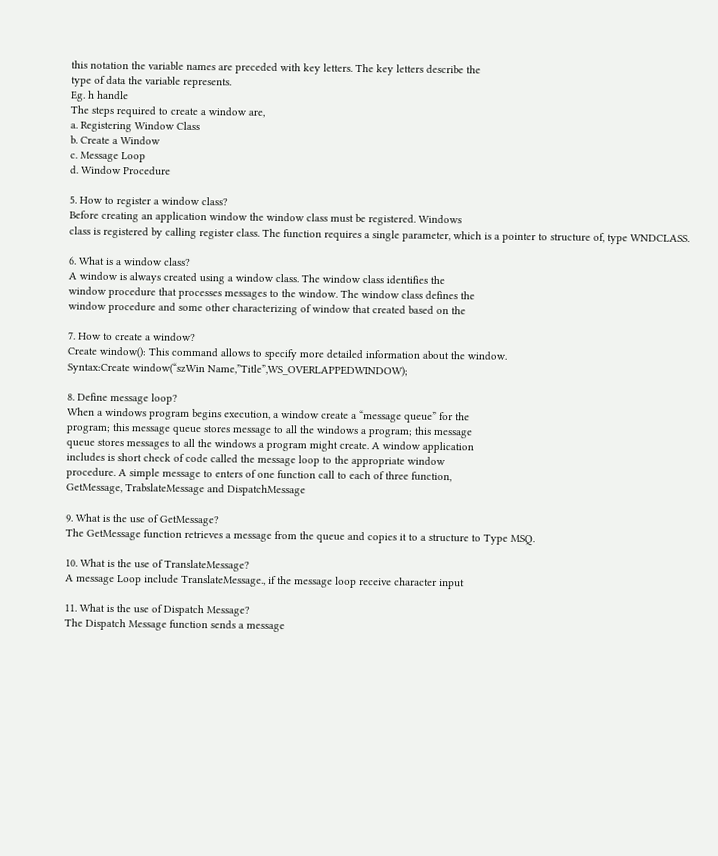this notation the variable names are preceded with key letters. The key letters describe the
type of data the variable represents.
Eg. h handle
The steps required to create a window are,
a. Registering Window Class
b. Create a Window
c. Message Loop
d. Window Procedure

5. How to register a window class?
Before creating an application window the window class must be registered. Windows
class is registered by calling register class. The function requires a single parameter, which is a pointer to structure of, type WNDCLASS.

6. What is a window class?
A window is always created using a window class. The window class identifies the
window procedure that processes messages to the window. The window class defines the
window procedure and some other characterizing of window that created based on the

7. How to create a window?
Create window(): This command allows to specify more detailed information about the window.
Syntax:Create window(“szWin Name,”Title”,WS_OVERLAPPEDWINDOW);

8. Define message loop?
When a windows program begins execution, a window create a “message queue” for the
program; this message queue stores message to all the windows a program; this message
queue stores messages to all the windows a program might create. A window application
includes is short check of code called the message loop to the appropriate window
procedure. A simple message to enters of one function call to each of three function,
GetMessage, TrabslateMessage and DispatchMessage

9. What is the use of GetMessage?
The GetMessage function retrieves a message from the queue and copies it to a structure to Type MSQ.

10. What is the use of TranslateMessage?
A message Loop include TranslateMessage., if the message loop receive character input

11. What is the use of Dispatch Message?
The Dispatch Message function sends a message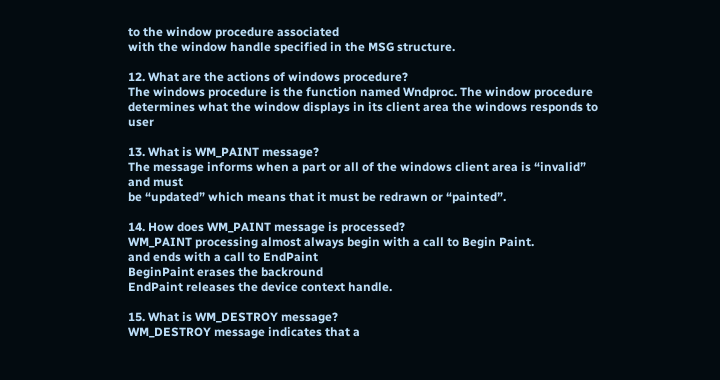to the window procedure associated
with the window handle specified in the MSG structure.

12. What are the actions of windows procedure?
The windows procedure is the function named Wndproc. The window procedure
determines what the window displays in its client area the windows responds to user

13. What is WM_PAINT message?
The message informs when a part or all of the windows client area is “invalid” and must
be “updated” which means that it must be redrawn or “painted”.

14. How does WM_PAINT message is processed?
WM_PAINT processing almost always begin with a call to Begin Paint.
and ends with a call to EndPaint
BeginPaint erases the backround
EndPaint releases the device context handle.

15. What is WM_DESTROY message?
WM_DESTROY message indicates that a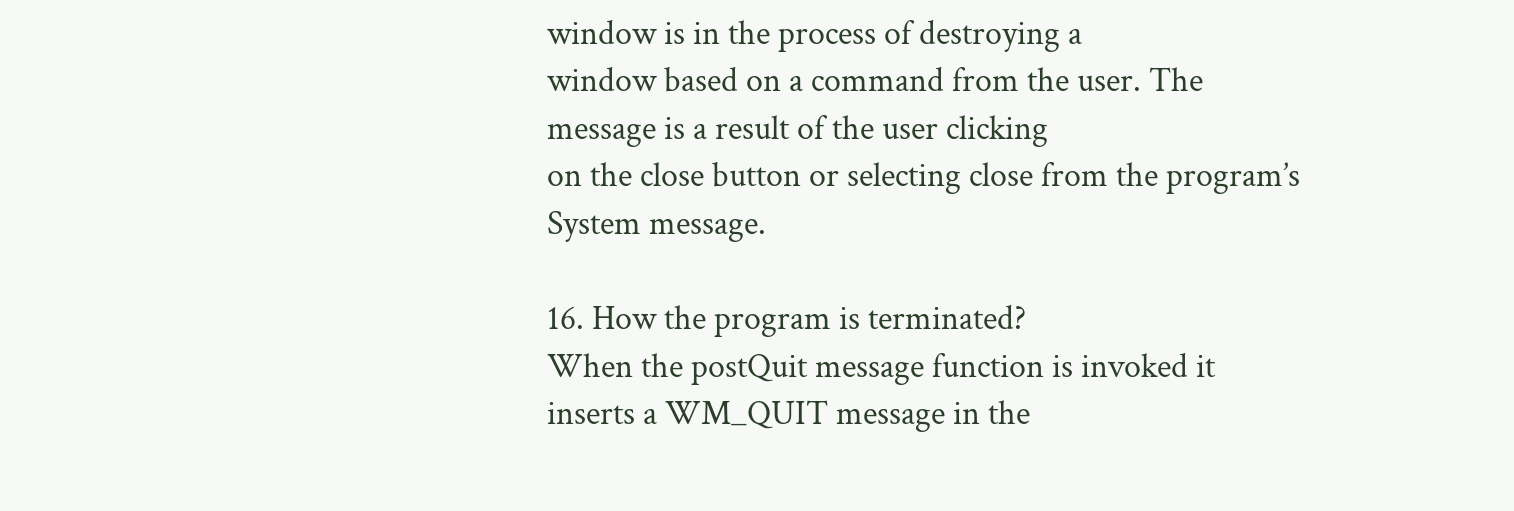window is in the process of destroying a
window based on a command from the user. The message is a result of the user clicking
on the close button or selecting close from the program’s System message.

16. How the program is terminated?
When the postQuit message function is invoked it inserts a WM_QUIT message in the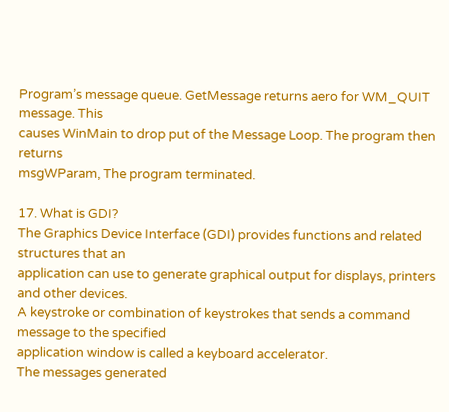Program’s message queue. GetMessage returns aero for WM_QUIT message. This
causes WinMain to drop put of the Message Loop. The program then returns
msgWParam, The program terminated.

17. What is GDI?
The Graphics Device Interface (GDI) provides functions and related structures that an
application can use to generate graphical output for displays, printers and other devices.
A keystroke or combination of keystrokes that sends a command message to the specified
application window is called a keyboard accelerator.
The messages generated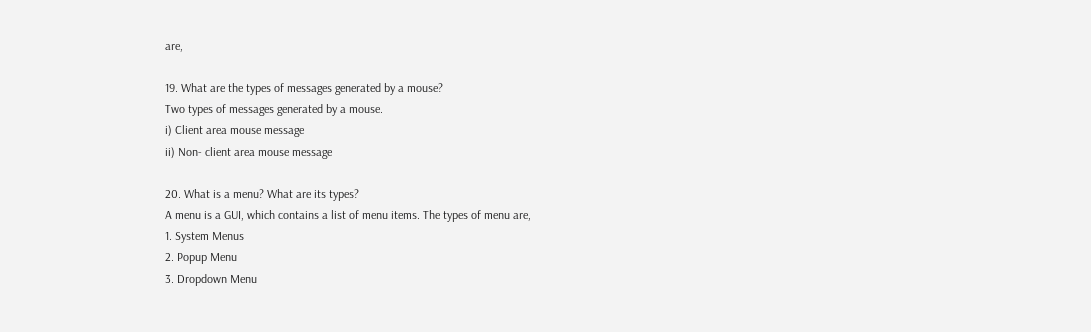are,

19. What are the types of messages generated by a mouse?
Two types of messages generated by a mouse.
i) Client area mouse message
ii) Non- client area mouse message

20. What is a menu? What are its types?
A menu is a GUI, which contains a list of menu items. The types of menu are,
1. System Menus
2. Popup Menu
3. Dropdown Menu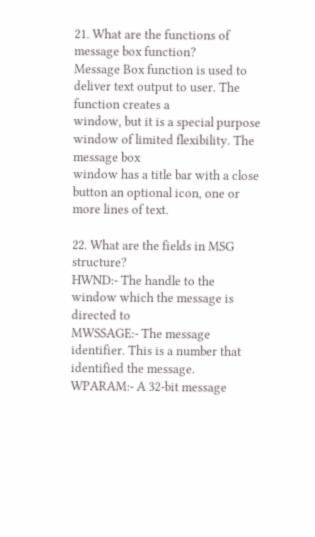21. What are the functions of message box function?
Message Box function is used to deliver text output to user. The function creates a
window, but it is a special purpose window of limited flexibility. The message box
window has a title bar with a close button an optional icon, one or more lines of text.

22. What are the fields in MSG structure?
HWND:- The handle to the window which the message is directed to
MWSSAGE:- The message identifier. This is a number that identified the message.
WPARAM:- A 32-bit message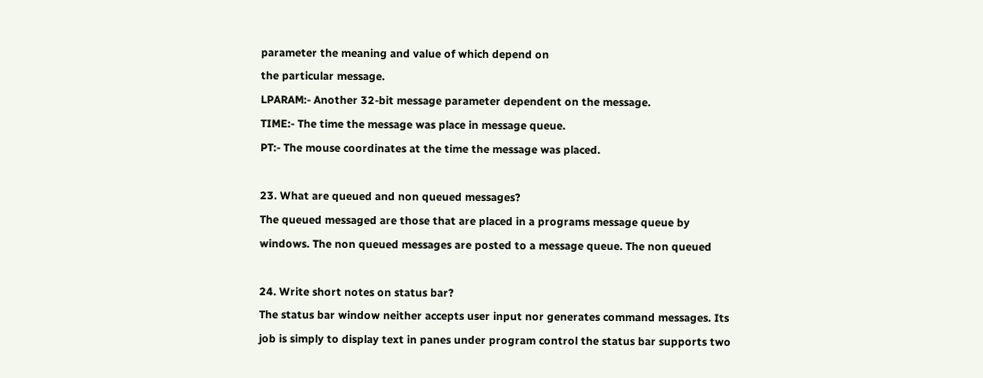parameter the meaning and value of which depend on
the particular message.
LPARAM:- Another 32-bit message parameter dependent on the message.
TIME:- The time the message was place in message queue.
PT:- The mouse coordinates at the time the message was placed.

23. What are queued and non queued messages?
The queued messaged are those that are placed in a programs message queue by
windows. The non queued messages are posted to a message queue. The non queued

24. Write short notes on status bar?
The status bar window neither accepts user input nor generates command messages. Its
job is simply to display text in panes under program control the status bar supports two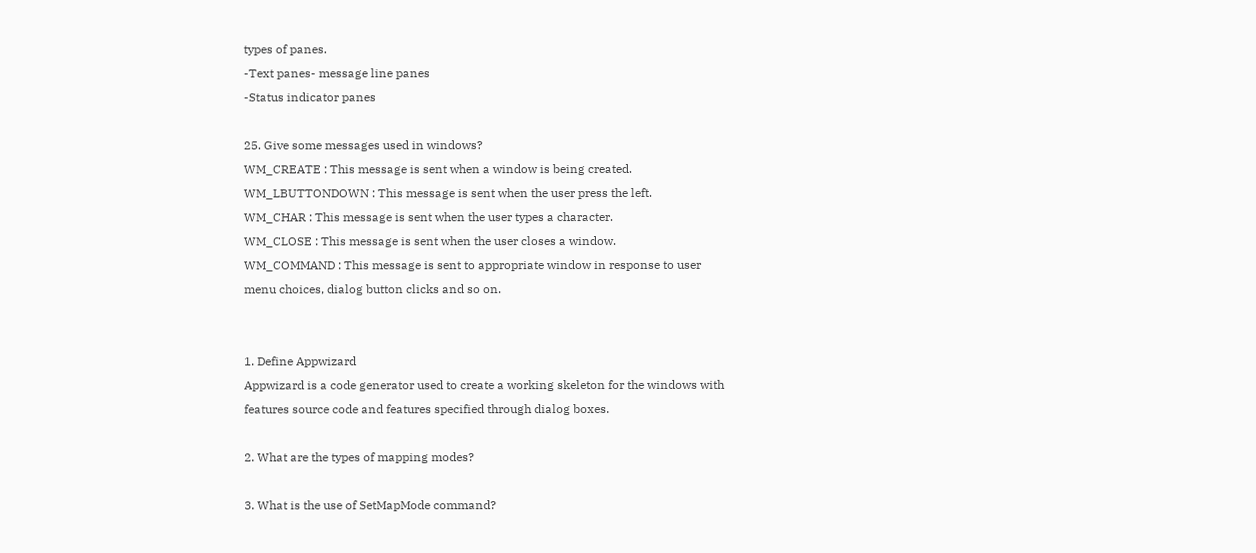types of panes.
-Text panes- message line panes
-Status indicator panes

25. Give some messages used in windows?
WM_CREATE : This message is sent when a window is being created.
WM_LBUTTONDOWN : This message is sent when the user press the left.
WM_CHAR : This message is sent when the user types a character.
WM_CLOSE : This message is sent when the user closes a window.
WM_COMMAND : This message is sent to appropriate window in response to user
menu choices, dialog button clicks and so on.


1. Define Appwizard
Appwizard is a code generator used to create a working skeleton for the windows with
features source code and features specified through dialog boxes.

2. What are the types of mapping modes?

3. What is the use of SetMapMode command?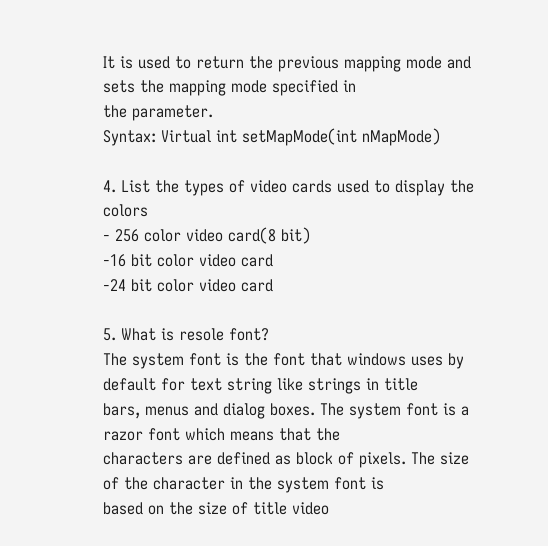It is used to return the previous mapping mode and sets the mapping mode specified in
the parameter.
Syntax: Virtual int setMapMode(int nMapMode)

4. List the types of video cards used to display the colors
- 256 color video card(8 bit)
-16 bit color video card
-24 bit color video card

5. What is resole font?
The system font is the font that windows uses by default for text string like strings in title
bars, menus and dialog boxes. The system font is a razor font which means that the
characters are defined as block of pixels. The size of the character in the system font is
based on the size of title video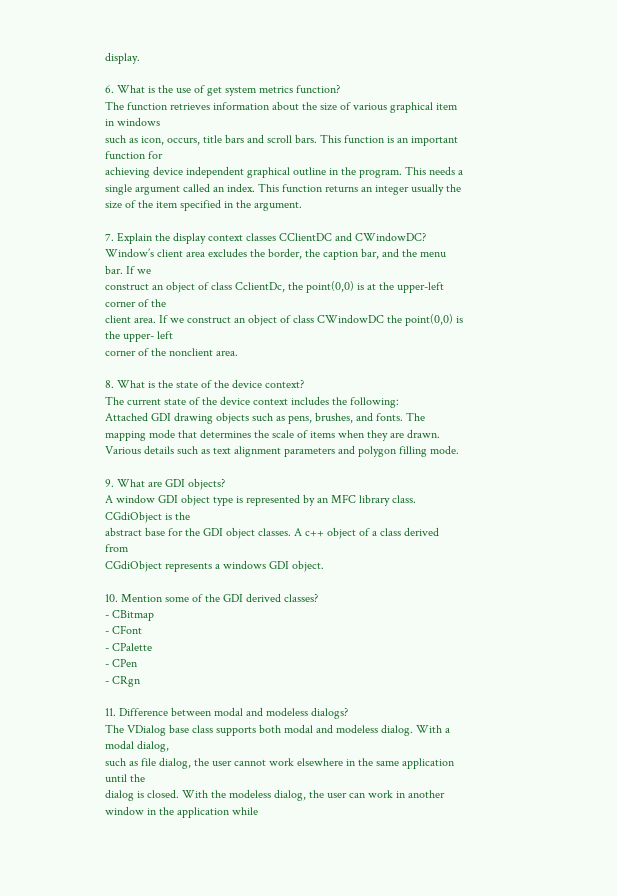display.

6. What is the use of get system metrics function?
The function retrieves information about the size of various graphical item in windows
such as icon, occurs, title bars and scroll bars. This function is an important function for
achieving device independent graphical outline in the program. This needs a single argument called an index. This function returns an integer usually the size of the item specified in the argument.

7. Explain the display context classes CClientDC and CWindowDC?
Window’s client area excludes the border, the caption bar, and the menu bar. If we
construct an object of class CclientDc, the point(0,0) is at the upper-left corner of the
client area. If we construct an object of class CWindowDC the point(0,0) is the upper- left
corner of the nonclient area.

8. What is the state of the device context?
The current state of the device context includes the following:
Attached GDI drawing objects such as pens, brushes, and fonts. The mapping mode that determines the scale of items when they are drawn. Various details such as text alignment parameters and polygon filling mode.

9. What are GDI objects?
A window GDI object type is represented by an MFC library class. CGdiObject is the
abstract base for the GDI object classes. A c++ object of a class derived from
CGdiObject represents a windows GDI object.

10. Mention some of the GDI derived classes?
- CBitmap
- CFont
- CPalette
- CPen
- CRgn

11. Difference between modal and modeless dialogs?
The VDialog base class supports both modal and modeless dialog. With a modal dialog,
such as file dialog, the user cannot work elsewhere in the same application until the
dialog is closed. With the modeless dialog, the user can work in another window in the application while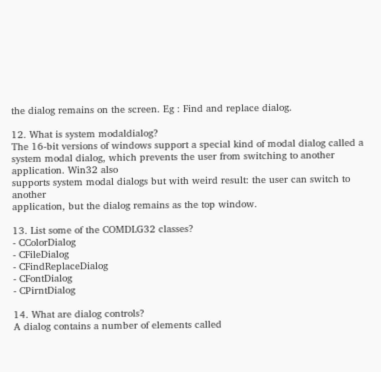the dialog remains on the screen. Eg : Find and replace dialog.

12. What is system modaldialog?
The 16-bit versions of windows support a special kind of modal dialog called a system modal dialog, which prevents the user from switching to another application. Win32 also
supports system modal dialogs but with weird result: the user can switch to another
application, but the dialog remains as the top window.

13. List some of the COMDLG32 classes?
- CColorDialog
- CFileDialog
- CFindReplaceDialog
- CFontDialog
- CPirntDialog

14. What are dialog controls?
A dialog contains a number of elements called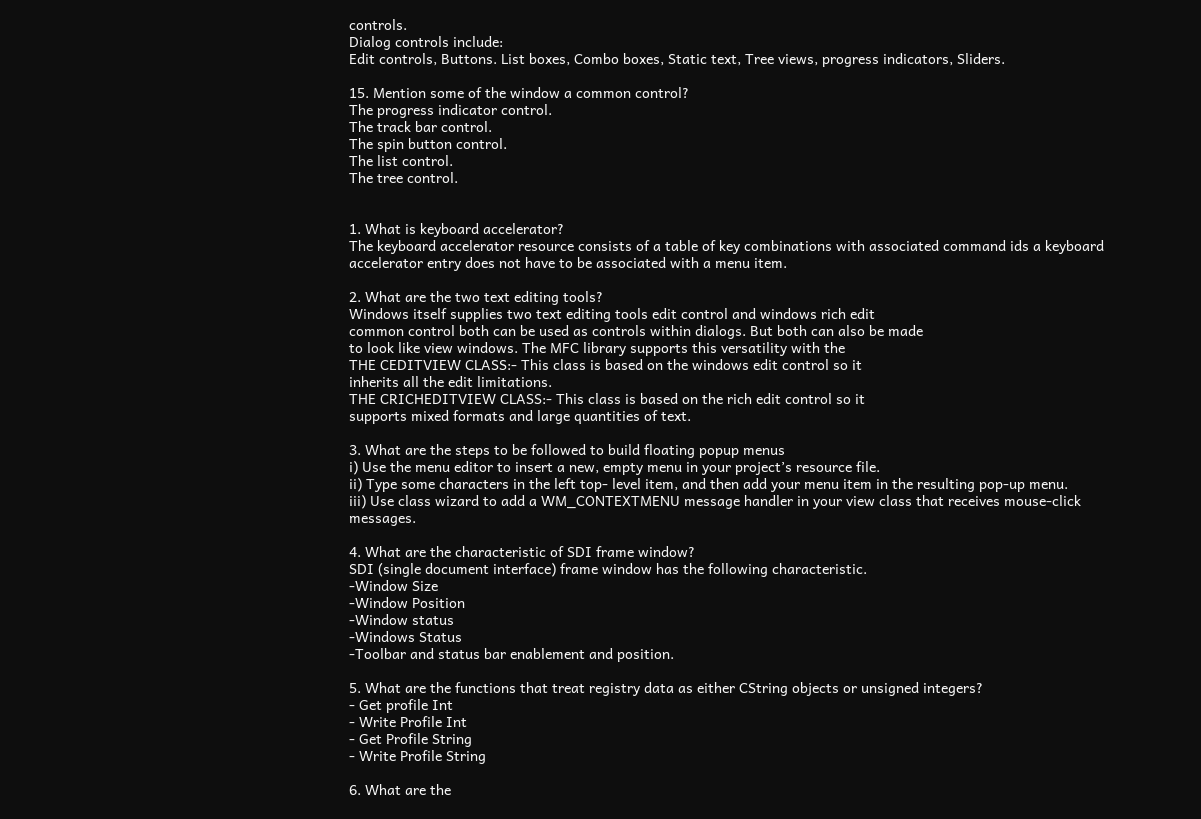controls.
Dialog controls include:
Edit controls, Buttons. List boxes, Combo boxes, Static text, Tree views, progress indicators, Sliders.

15. Mention some of the window a common control?
The progress indicator control.
The track bar control.
The spin button control.
The list control.
The tree control.


1. What is keyboard accelerator?
The keyboard accelerator resource consists of a table of key combinations with associated command ids a keyboard accelerator entry does not have to be associated with a menu item.

2. What are the two text editing tools?
Windows itself supplies two text editing tools edit control and windows rich edit
common control both can be used as controls within dialogs. But both can also be made
to look like view windows. The MFC library supports this versatility with the
THE CEDITVIEW CLASS:- This class is based on the windows edit control so it
inherits all the edit limitations.
THE CRICHEDITVIEW CLASS:- This class is based on the rich edit control so it
supports mixed formats and large quantities of text.

3. What are the steps to be followed to build floating popup menus
i) Use the menu editor to insert a new, empty menu in your project’s resource file.
ii) Type some characters in the left top- level item, and then add your menu item in the resulting pop-up menu.
iii) Use class wizard to add a WM_CONTEXTMENU message handler in your view class that receives mouse-click messages.

4. What are the characteristic of SDI frame window?
SDI (single document interface) frame window has the following characteristic.
-Window Size
-Window Position
-Window status
-Windows Status
-Toolbar and status bar enablement and position.

5. What are the functions that treat registry data as either CString objects or unsigned integers?
- Get profile Int
- Write Profile Int
- Get Profile String
- Write Profile String

6. What are the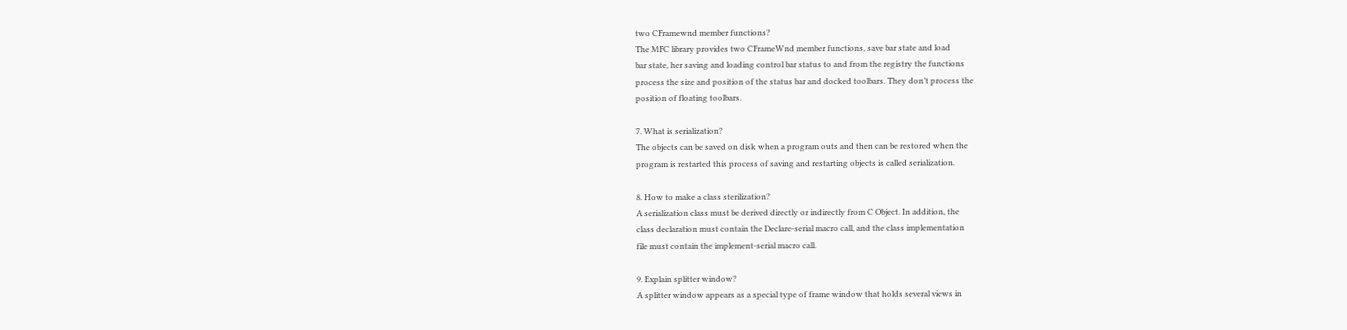two CFramewnd member functions?
The MFC library provides two CFrameWnd member functions, save bar state and load
bar state, her saving and loading control bar status to and from the registry the functions
process the size and position of the status bar and docked toolbars. They don’t process the
position of floating toolbars.

7. What is serialization?
The objects can be saved on disk when a program outs and then can be restored when the
program is restarted this process of saving and restarting objects is called serialization.

8. How to make a class sterilization?
A serialization class must be derived directly or indirectly from C Object. In addition, the
class declaration must contain the Declare-serial macro call, and the class implementation
file must contain the implement-serial macro call.

9. Explain splitter window?
A splitter window appears as a special type of frame window that holds several views in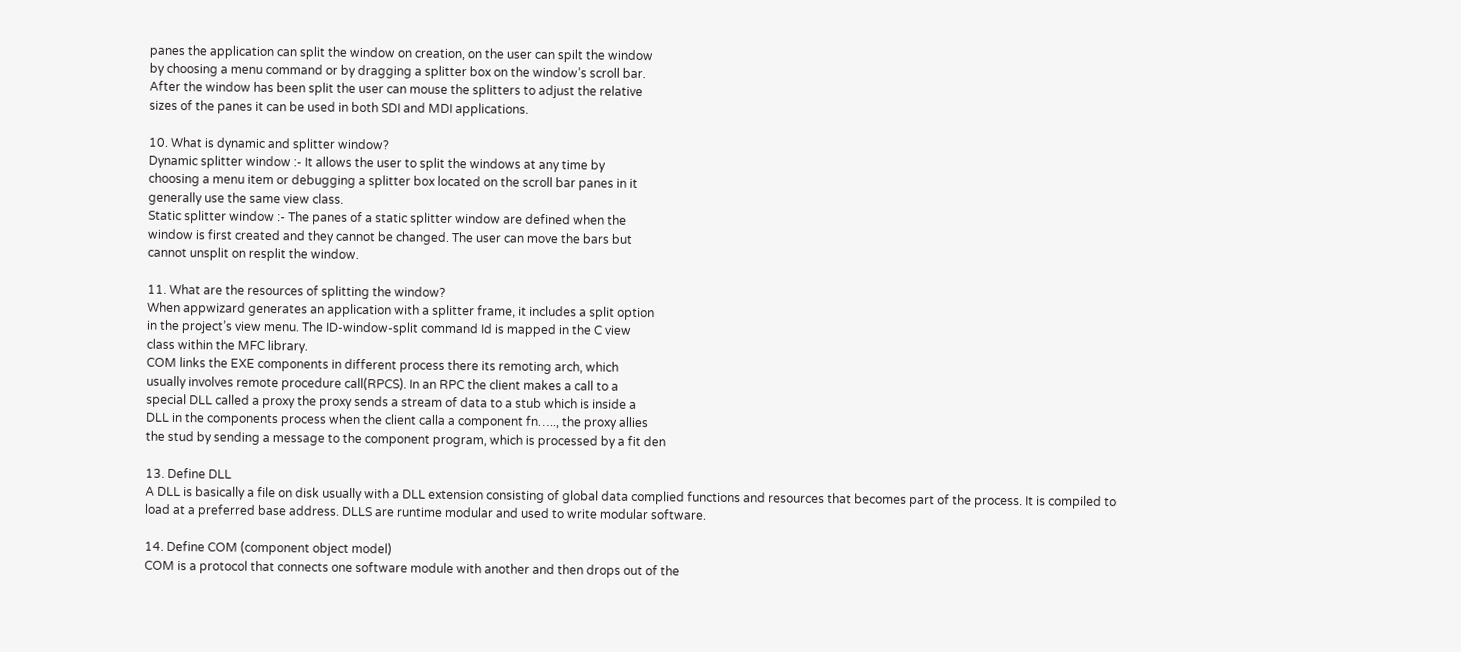panes the application can split the window on creation, on the user can spilt the window
by choosing a menu command or by dragging a splitter box on the window’s scroll bar.
After the window has been split the user can mouse the splitters to adjust the relative
sizes of the panes it can be used in both SDI and MDI applications.

10. What is dynamic and splitter window?
Dynamic splitter window :- It allows the user to split the windows at any time by
choosing a menu item or debugging a splitter box located on the scroll bar panes in it
generally use the same view class.
Static splitter window :- The panes of a static splitter window are defined when the
window is first created and they cannot be changed. The user can move the bars but
cannot unsplit on resplit the window.

11. What are the resources of splitting the window?
When appwizard generates an application with a splitter frame, it includes a split option
in the project’s view menu. The ID-window-split command Id is mapped in the C view
class within the MFC library.
COM links the EXE components in different process there its remoting arch, which
usually involves remote procedure call(RPCS). In an RPC the client makes a call to a
special DLL called a proxy the proxy sends a stream of data to a stub which is inside a
DLL in the components process when the client calla a component fn….., the proxy allies
the stud by sending a message to the component program, which is processed by a fit den

13. Define DLL
A DLL is basically a file on disk usually with a DLL extension consisting of global data complied functions and resources that becomes part of the process. It is compiled to load at a preferred base address. DLLS are runtime modular and used to write modular software.

14. Define COM (component object model)
COM is a protocol that connects one software module with another and then drops out of the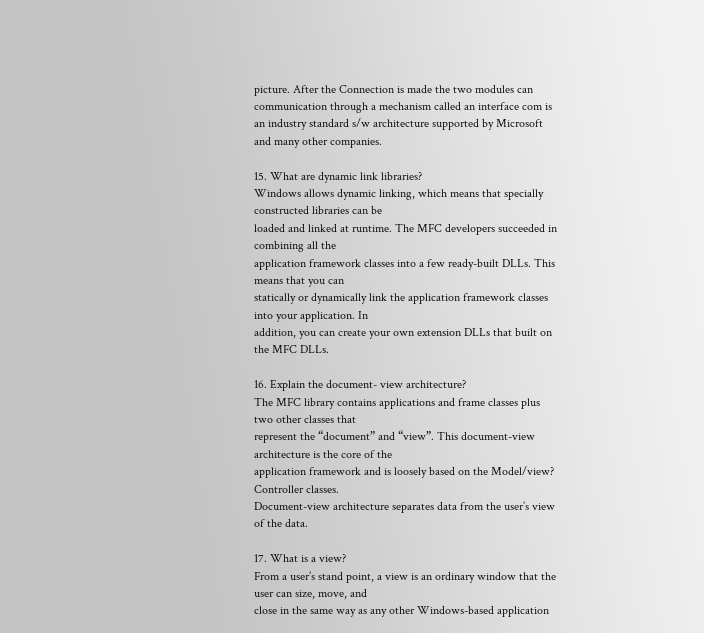picture. After the Connection is made the two modules can communication through a mechanism called an interface com is an industry standard s/w architecture supported by Microsoft and many other companies.

15. What are dynamic link libraries?
Windows allows dynamic linking, which means that specially constructed libraries can be
loaded and linked at runtime. The MFC developers succeeded in combining all the
application framework classes into a few ready-built DLLs. This means that you can
statically or dynamically link the application framework classes into your application. In
addition, you can create your own extension DLLs that built on the MFC DLLs.

16. Explain the document- view architecture?
The MFC library contains applications and frame classes plus two other classes that
represent the “document” and “view”. This document-view architecture is the core of the
application framework and is loosely based on the Model/view? Controller classes.
Document-view architecture separates data from the user’s view of the data.

17. What is a view?
From a user’s stand point, a view is an ordinary window that the user can size, move, and
close in the same way as any other Windows-based application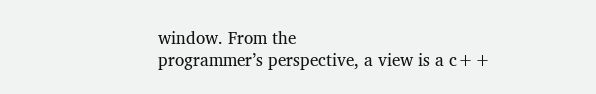window. From the
programmer’s perspective, a view is a c++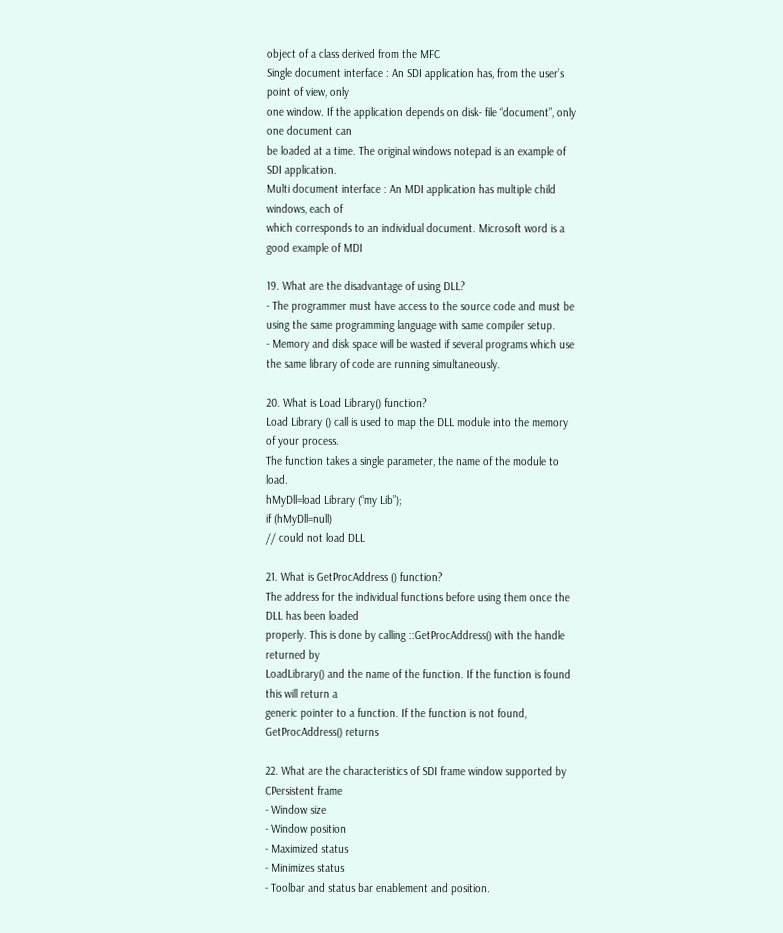object of a class derived from the MFC
Single document interface : An SDI application has, from the user’s point of view, only
one window. If the application depends on disk- file “document”, only one document can
be loaded at a time. The original windows notepad is an example of SDI application.
Multi document interface : An MDI application has multiple child windows, each of
which corresponds to an individual document. Microsoft word is a good example of MDI

19. What are the disadvantage of using DLL?
- The programmer must have access to the source code and must be using the same programming language with same compiler setup.
- Memory and disk space will be wasted if several programs which use the same library of code are running simultaneously.

20. What is Load Library() function?
Load Library () call is used to map the DLL module into the memory of your process.
The function takes a single parameter, the name of the module to load.
hMyDll=load Library (“my Lib”);
if (hMyDll=null)
// could not load DLL

21. What is GetProcAddress () function?
The address for the individual functions before using them once the DLL has been loaded
properly. This is done by calling ::GetProcAddress() with the handle returned by
LoadLibrary() and the name of the function. If the function is found this will return a
generic pointer to a function. If the function is not found, GetProcAddress() returns

22. What are the characteristics of SDI frame window supported by CPersistent frame
- Window size
- Window position
- Maximized status
- Minimizes status
- Toolbar and status bar enablement and position.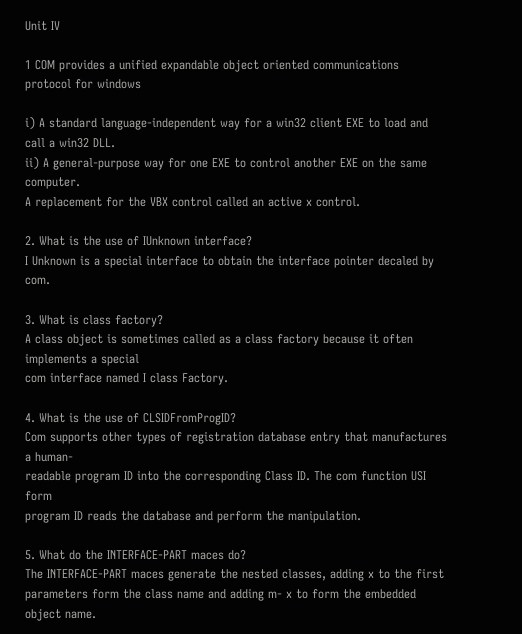Unit IV

1 COM provides a unified expandable object oriented communications protocol for windows

i) A standard language-independent way for a win32 client EXE to load and call a win32 DLL.
ii) A general-purpose way for one EXE to control another EXE on the same computer.
A replacement for the VBX control called an active x control.

2. What is the use of IUnknown interface?
I Unknown is a special interface to obtain the interface pointer decaled by com.

3. What is class factory?
A class object is sometimes called as a class factory because it often implements a special
com interface named I class Factory.

4. What is the use of CLSIDFromProgID?
Com supports other types of registration database entry that manufactures a human-
readable program ID into the corresponding Class ID. The com function USI form
program ID reads the database and perform the manipulation.

5. What do the INTERFACE-PART maces do?
The INTERFACE-PART maces generate the nested classes, adding x to the first
parameters form the class name and adding m- x to form the embedded object name.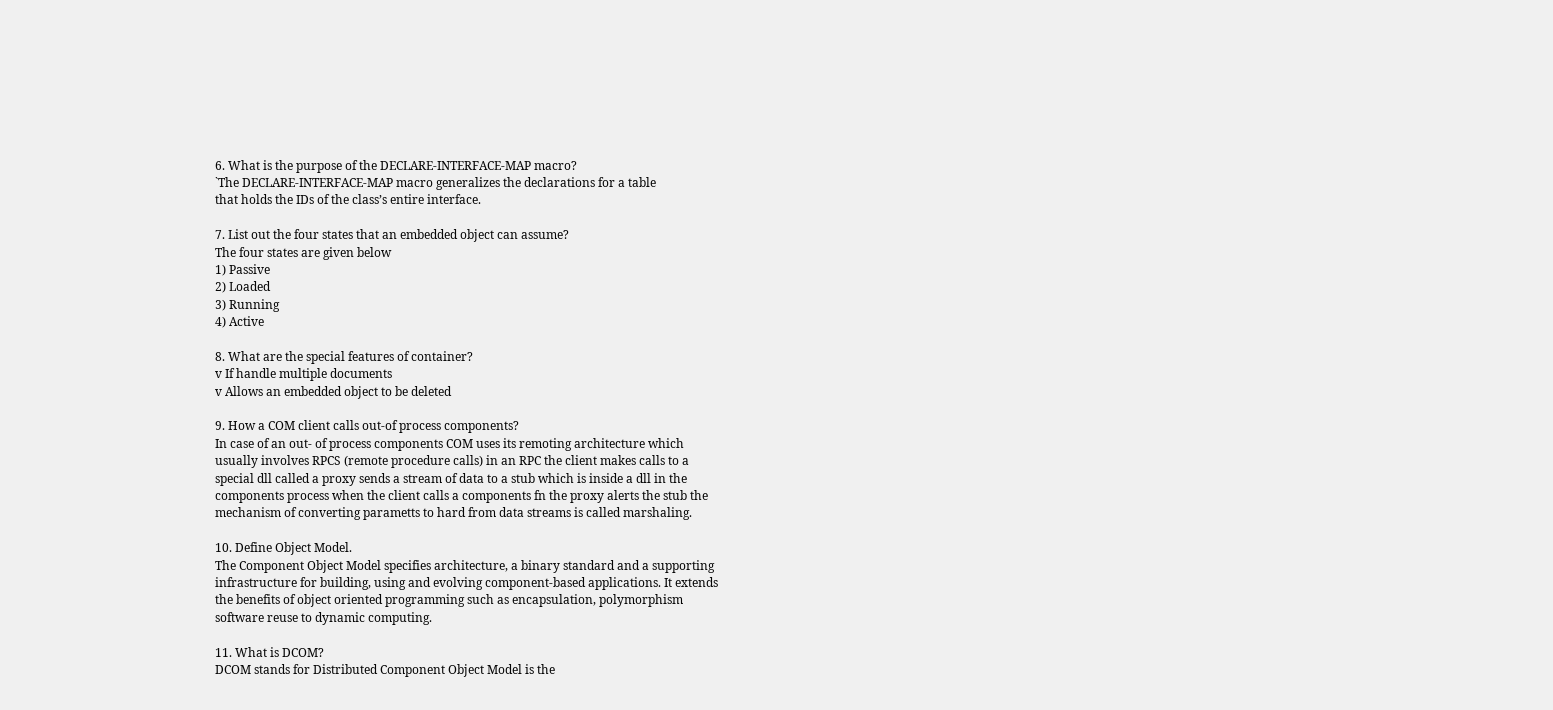6. What is the purpose of the DECLARE-INTERFACE-MAP macro?
`The DECLARE-INTERFACE-MAP macro generalizes the declarations for a table
that holds the IDs of the class’s entire interface.

7. List out the four states that an embedded object can assume?
The four states are given below
1) Passive
2) Loaded
3) Running
4) Active

8. What are the special features of container?
v If handle multiple documents
v Allows an embedded object to be deleted

9. How a COM client calls out-of process components?
In case of an out- of process components COM uses its remoting architecture which
usually involves RPCS (remote procedure calls) in an RPC the client makes calls to a
special dll called a proxy sends a stream of data to a stub which is inside a dll in the
components process when the client calls a components fn the proxy alerts the stub the
mechanism of converting parametts to hard from data streams is called marshaling.

10. Define Object Model.
The Component Object Model specifies architecture, a binary standard and a supporting
infrastructure for building, using and evolving component-based applications. It extends
the benefits of object oriented programming such as encapsulation, polymorphism
software reuse to dynamic computing.

11. What is DCOM?
DCOM stands for Distributed Component Object Model is the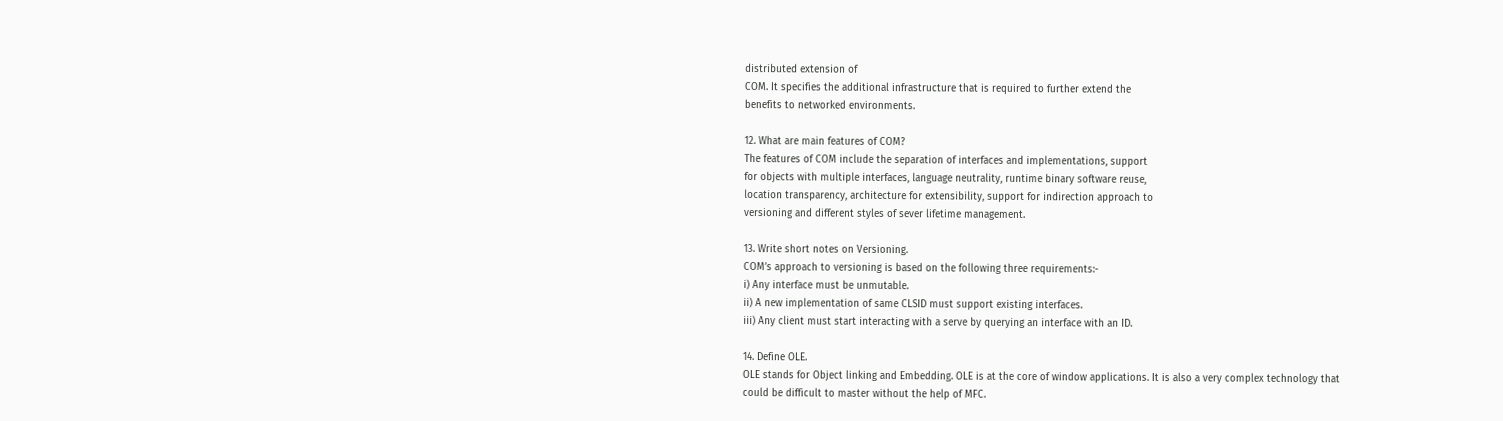distributed extension of
COM. It specifies the additional infrastructure that is required to further extend the
benefits to networked environments.

12. What are main features of COM?
The features of COM include the separation of interfaces and implementations, support
for objects with multiple interfaces, language neutrality, runtime binary software reuse,
location transparency, architecture for extensibility, support for indirection approach to
versioning and different styles of sever lifetime management.

13. Write short notes on Versioning.
COM’s approach to versioning is based on the following three requirements:-
i) Any interface must be unmutable.
ii) A new implementation of same CLSID must support existing interfaces.
iii) Any client must start interacting with a serve by querying an interface with an ID.

14. Define OLE.
OLE stands for Object linking and Embedding. OLE is at the core of window applications. It is also a very complex technology that could be difficult to master without the help of MFC.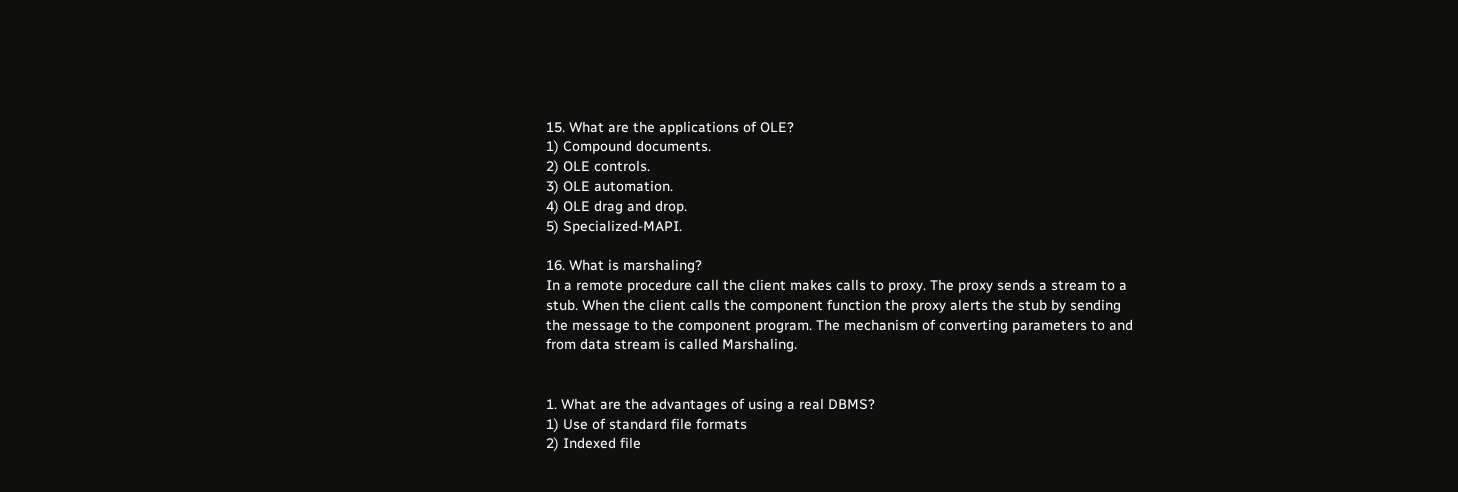15. What are the applications of OLE?
1) Compound documents.
2) OLE controls.
3) OLE automation.
4) OLE drag and drop.
5) Specialized-MAPI.

16. What is marshaling?
In a remote procedure call the client makes calls to proxy. The proxy sends a stream to a
stub. When the client calls the component function the proxy alerts the stub by sending
the message to the component program. The mechanism of converting parameters to and
from data stream is called Marshaling.


1. What are the advantages of using a real DBMS?
1) Use of standard file formats
2) Indexed file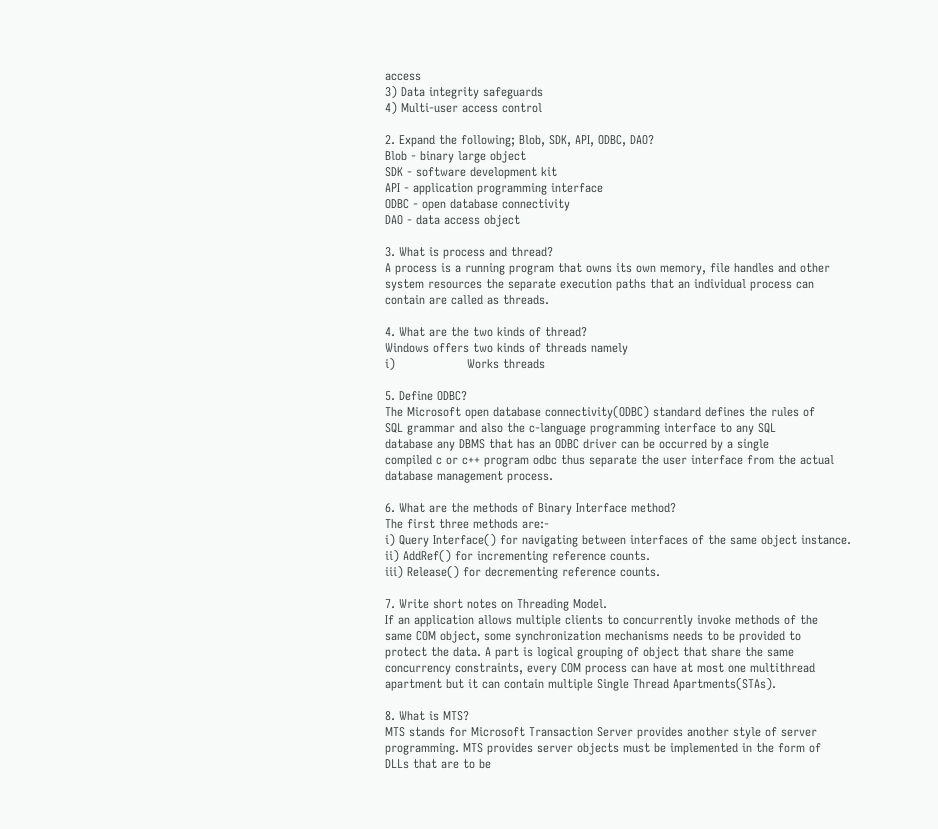access
3) Data integrity safeguards
4) Multi-user access control

2. Expand the following; Blob, SDK, API, ODBC, DAO?
Blob - binary large object
SDK - software development kit
API - application programming interface
ODBC - open database connectivity
DAO - data access object

3. What is process and thread?
A process is a running program that owns its own memory, file handles and other
system resources the separate execution paths that an individual process can
contain are called as threads.

4. What are the two kinds of thread?
Windows offers two kinds of threads namely
i)                  Works threads

5. Define ODBC?
The Microsoft open database connectivity(ODBC) standard defines the rules of
SQL grammar and also the c-language programming interface to any SQL
database any DBMS that has an ODBC driver can be occurred by a single
compiled c or c++ program odbc thus separate the user interface from the actual
database management process.

6. What are the methods of Binary Interface method?
The first three methods are:-
i) Query Interface() for navigating between interfaces of the same object instance.
ii) AddRef() for incrementing reference counts.
iii) Release() for decrementing reference counts.

7. Write short notes on Threading Model.
If an application allows multiple clients to concurrently invoke methods of the
same COM object, some synchronization mechanisms needs to be provided to
protect the data. A part is logical grouping of object that share the same
concurrency constraints, every COM process can have at most one multithread
apartment but it can contain multiple Single Thread Apartments(STAs).

8. What is MTS?
MTS stands for Microsoft Transaction Server provides another style of server
programming. MTS provides server objects must be implemented in the form of
DLLs that are to be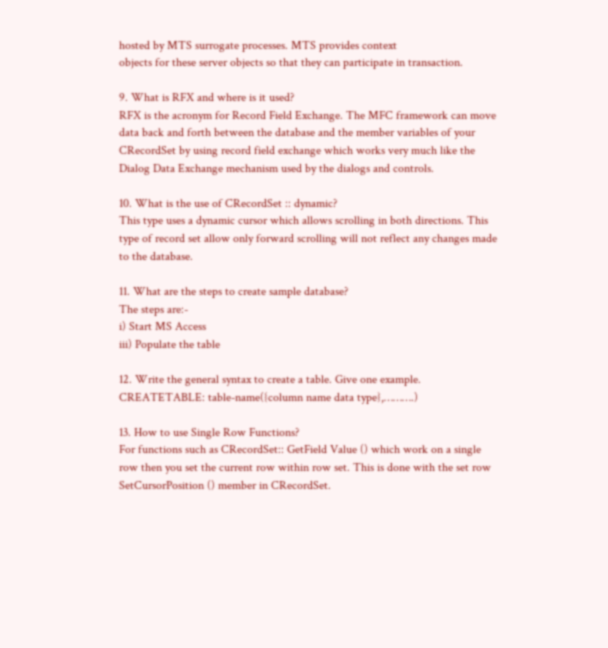hosted by MTS surrogate processes. MTS provides context
objects for these server objects so that they can participate in transaction.

9. What is RFX and where is it used?
RFX is the acronym for Record Field Exchange. The MFC framework can move
data back and forth between the database and the member variables of your
CRecordSet by using record field exchange which works very much like the
Dialog Data Exchange mechanism used by the dialogs and controls.

10. What is the use of CRecordSet :: dynamic?
This type uses a dynamic cursor which allows scrolling in both directions. This
type of record set allow only forward scrolling will not reflect any changes made
to the database.

11. What are the steps to create sample database?
The steps are:-
i) Start MS Access
iii) Populate the table

12. Write the general syntax to create a table. Give one example.
CREATETABLE: table-name({column name data type},……….)

13. How to use Single Row Functions?
For functions such as CRecordSet:: GetField Value () which work on a single
row then you set the current row within row set. This is done with the set row
SetCursorPosition () member in CRecordSet.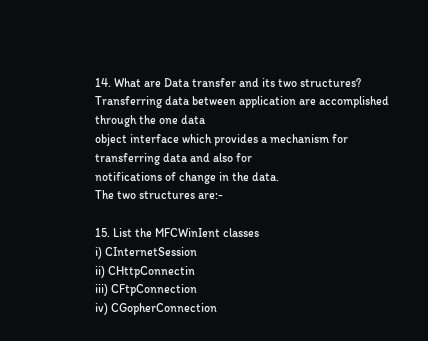14. What are Data transfer and its two structures?
Transferring data between application are accomplished through the one data
object interface which provides a mechanism for transferring data and also for
notifications of change in the data.
The two structures are:-

15. List the MFCWinIent classes
i) CInternetSession
ii) CHttpConnectin
iii) CFtpConnection
iv) CGopherConnection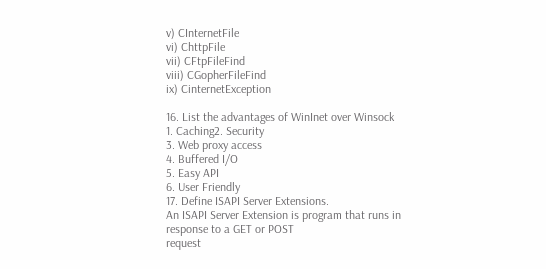v) CInternetFile
vi) ChttpFile
vii) CFtpFileFind
viii) CGopherFileFind
ix) CinternetException

16. List the advantages of WinInet over Winsock
1. Caching2. Security
3. Web proxy access
4. Buffered I/O
5. Easy API
6. User Friendly
17. Define ISAPI Server Extensions.
An ISAPI Server Extension is program that runs in response to a GET or POST
request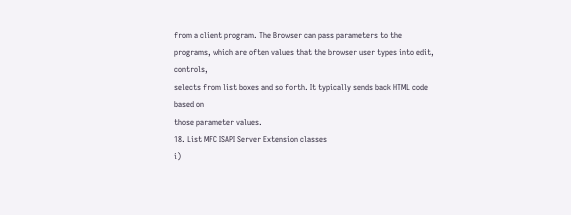from a client program. The Browser can pass parameters to the
programs, which are often values that the browser user types into edit, controls,
selects from list boxes and so forth. It typically sends back HTML code based on
those parameter values.
18. List MFC ISAPI Server Extension classes
i)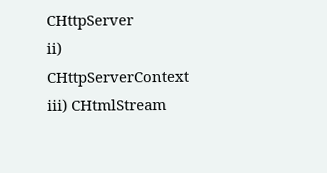CHttpServer
ii) CHttpServerContext
iii) CHtmlStream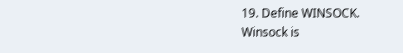19. Define WINSOCK.
Winsock is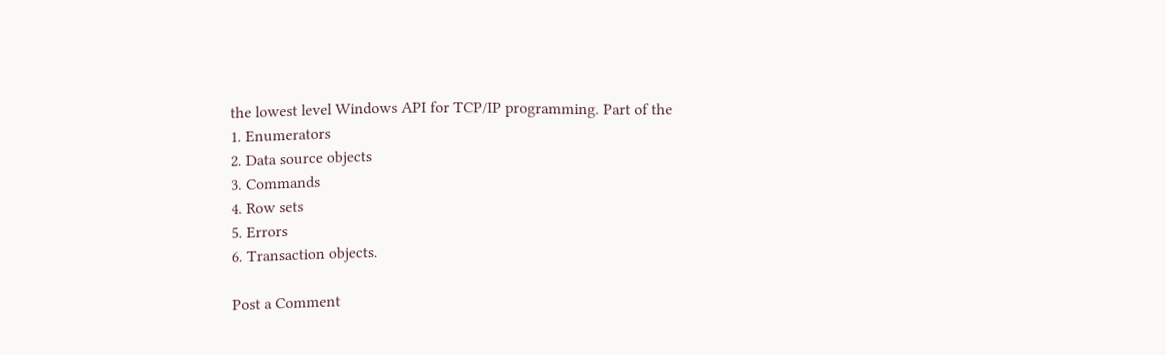the lowest level Windows API for TCP/IP programming. Part of the
1. Enumerators
2. Data source objects
3. Commands
4. Row sets
5. Errors
6. Transaction objects.

Post a Comment